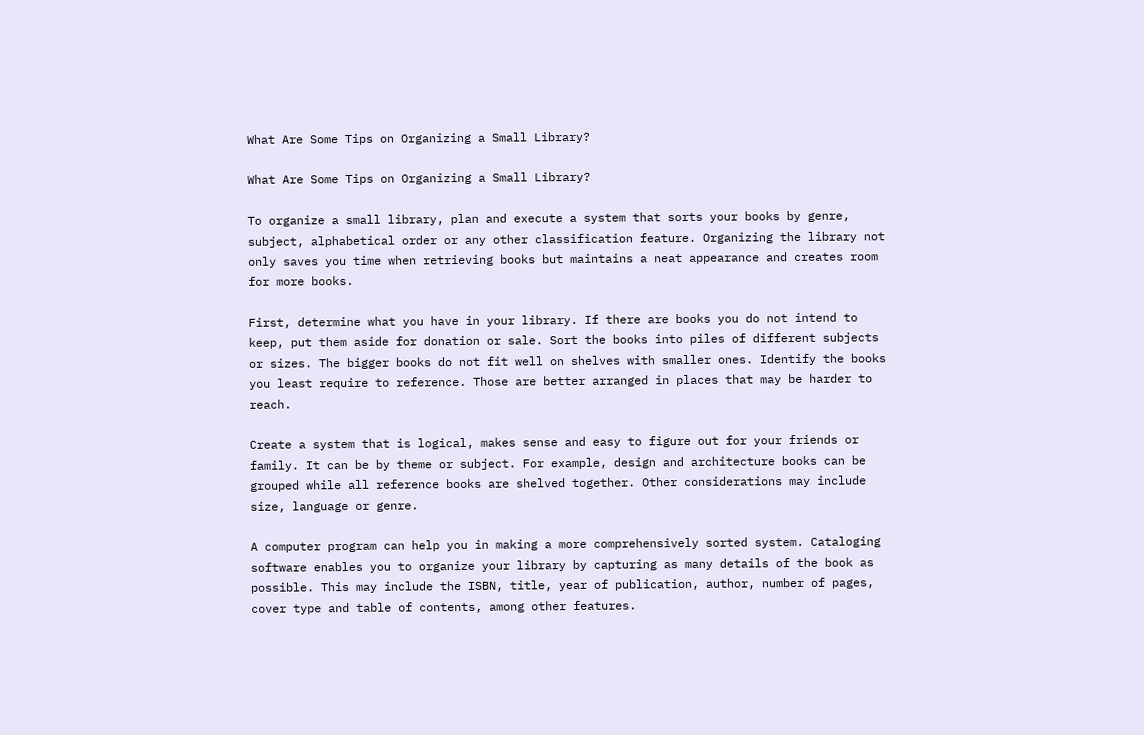What Are Some Tips on Organizing a Small Library?

What Are Some Tips on Organizing a Small Library?

To organize a small library, plan and execute a system that sorts your books by genre, subject, alphabetical order or any other classification feature. Organizing the library not only saves you time when retrieving books but maintains a neat appearance and creates room for more books.

First, determine what you have in your library. If there are books you do not intend to keep, put them aside for donation or sale. Sort the books into piles of different subjects or sizes. The bigger books do not fit well on shelves with smaller ones. Identify the books you least require to reference. Those are better arranged in places that may be harder to reach.

Create a system that is logical, makes sense and easy to figure out for your friends or family. It can be by theme or subject. For example, design and architecture books can be grouped while all reference books are shelved together. Other considerations may include size, language or genre.

A computer program can help you in making a more comprehensively sorted system. Cataloging software enables you to organize your library by capturing as many details of the book as possible. This may include the ISBN, title, year of publication, author, number of pages, cover type and table of contents, among other features.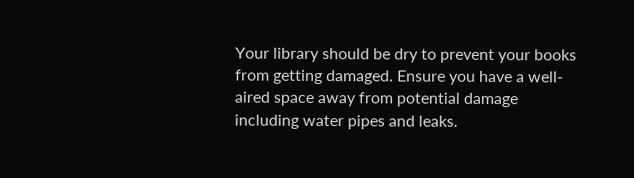Your library should be dry to prevent your books from getting damaged. Ensure you have a well-aired space away from potential damage including water pipes and leaks.